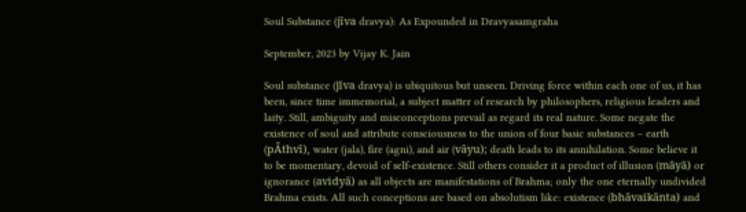Soul Substance (jīva dravya): As Expounded in Dravyasamgraha

September, 2023 by Vijay K. Jain

Soul substance (jīva dravya) is ubiquitous but unseen. Driving force within each one of us, it has been, since time immemorial, a subject matter of research by philosophers, religious leaders and laity. Still, ambiguity and misconceptions prevail as regard its real nature. Some negate the existence of soul and attribute consciousness to the union of four basic substances – earth (pÃthvī), water (jala), fire (agni), and air (vāyu); death leads to its annihilation. Some believe it to be momentary, devoid of self-existence. Still others consider it a product of illusion (māyā) or ignorance (avidyā) as all objects are manifestations of Brahma; only the one eternally undivided Brahma exists. All such conceptions are based on absolutism like: existence (bhāvaikānta) and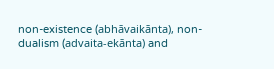non-existence (abhāvaikānta), non-dualism (advaita-ekānta) and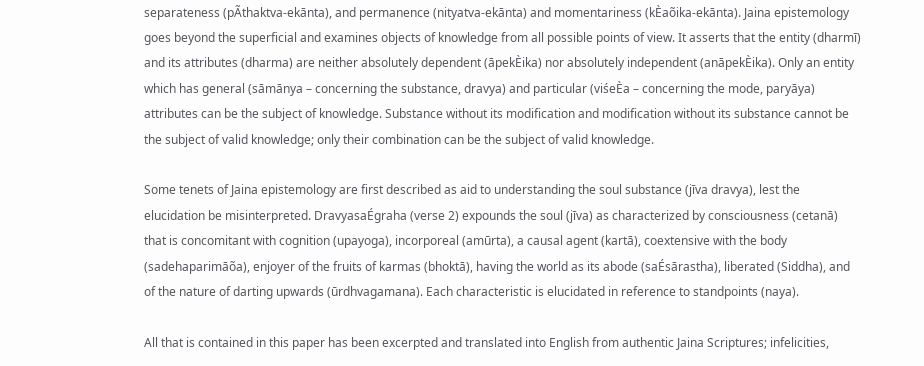separateness (pÃthaktva-ekānta), and permanence (nityatva-ekānta) and momentariness (kÈaõika-ekānta). Jaina epistemology goes beyond the superficial and examines objects of knowledge from all possible points of view. It asserts that the entity (dharmī) and its attributes (dharma) are neither absolutely dependent (āpekÈika) nor absolutely independent (anāpekÈika). Only an entity which has general (sāmānya – concerning the substance, dravya) and particular (viśeÈa – concerning the mode, paryāya) attributes can be the subject of knowledge. Substance without its modification and modification without its substance cannot be the subject of valid knowledge; only their combination can be the subject of valid knowledge.

Some tenets of Jaina epistemology are first described as aid to understanding the soul substance (jīva dravya), lest the elucidation be misinterpreted. DravyasaÉgraha (verse 2) expounds the soul (jīva) as characterized by consciousness (cetanā) that is concomitant with cognition (upayoga), incorporeal (amūrta), a causal agent (kartā), coextensive with the body (sadehaparimāõa), enjoyer of the fruits of karmas (bhoktā), having the world as its abode (saÉsārastha), liberated (Siddha), and of the nature of darting upwards (ūrdhvagamana). Each characteristic is elucidated in reference to standpoints (naya).

All that is contained in this paper has been excerpted and translated into English from authentic Jaina Scriptures; infelicities,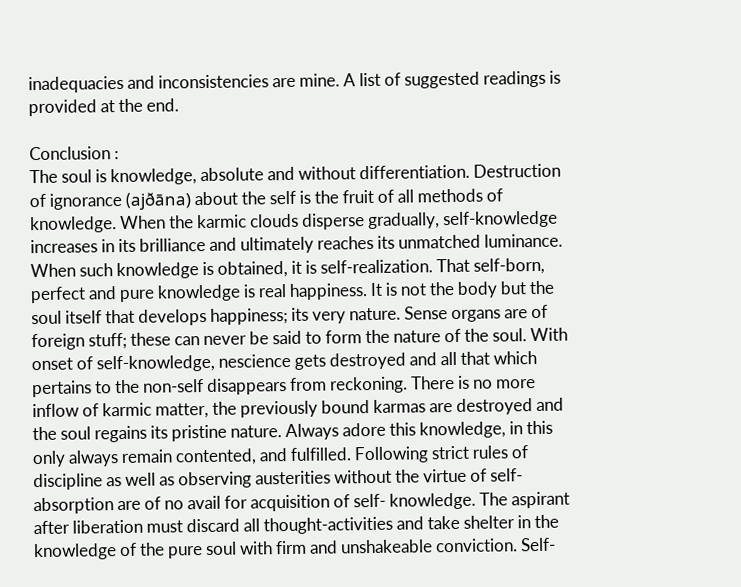inadequacies and inconsistencies are mine. A list of suggested readings is provided at the end.

Conclusion :
The soul is knowledge, absolute and without differentiation. Destruction of ignorance (ajðāna) about the self is the fruit of all methods of knowledge. When the karmic clouds disperse gradually, self-knowledge increases in its brilliance and ultimately reaches its unmatched luminance. When such knowledge is obtained, it is self-realization. That self-born, perfect and pure knowledge is real happiness. It is not the body but the soul itself that develops happiness; its very nature. Sense organs are of foreign stuff; these can never be said to form the nature of the soul. With onset of self-knowledge, nescience gets destroyed and all that which pertains to the non-self disappears from reckoning. There is no more inflow of karmic matter, the previously bound karmas are destroyed and the soul regains its pristine nature. Always adore this knowledge, in this only always remain contented, and fulfilled. Following strict rules of discipline as well as observing austerities without the virtue of self-absorption are of no avail for acquisition of self- knowledge. The aspirant after liberation must discard all thought-activities and take shelter in the knowledge of the pure soul with firm and unshakeable conviction. Self-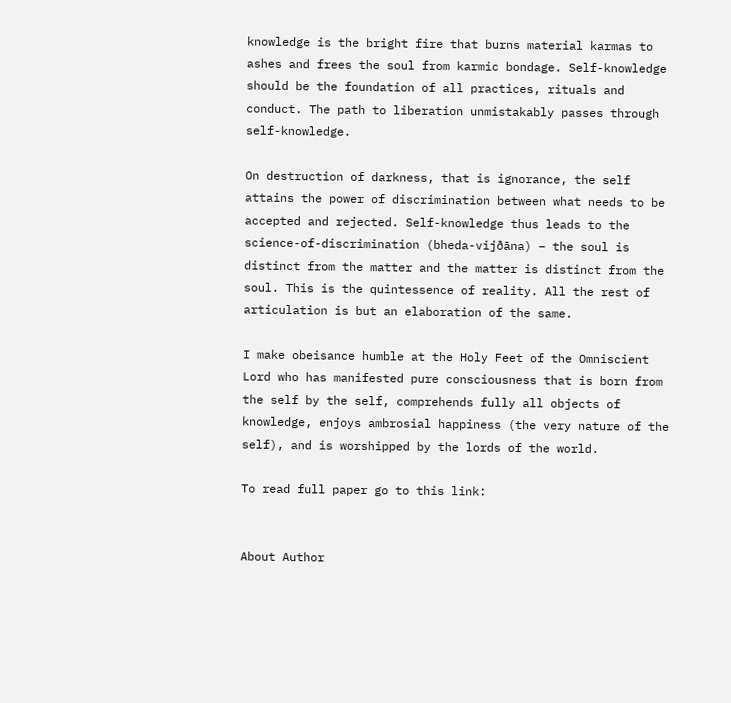knowledge is the bright fire that burns material karmas to ashes and frees the soul from karmic bondage. Self-knowledge should be the foundation of all practices, rituals and conduct. The path to liberation unmistakably passes through self-knowledge.

On destruction of darkness, that is ignorance, the self attains the power of discrimination between what needs to be accepted and rejected. Self-knowledge thus leads to the science-of-discrimination (bheda-vijðāna) – the soul is distinct from the matter and the matter is distinct from the soul. This is the quintessence of reality. All the rest of articulation is but an elaboration of the same.

I make obeisance humble at the Holy Feet of the Omniscient Lord who has manifested pure consciousness that is born from the self by the self, comprehends fully all objects of knowledge, enjoys ambrosial happiness (the very nature of the self), and is worshipped by the lords of the world.

To read full paper go to this link:


About Author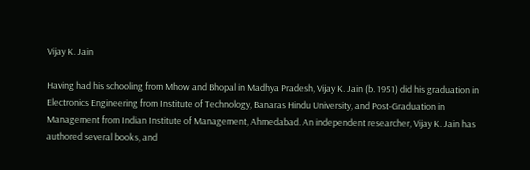Vijay K. Jain

Having had his schooling from Mhow and Bhopal in Madhya Pradesh, Vijay K. Jain (b. 1951) did his graduation in Electronics Engineering from Institute of Technology, Banaras Hindu University, and Post-Graduation in Management from Indian Institute of Management, Ahmedabad. An independent researcher, Vijay K. Jain has authored several books, and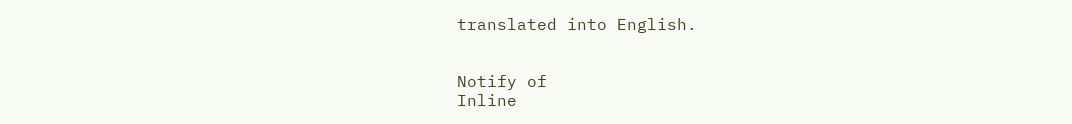translated into English.


Notify of
Inline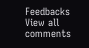Feedbacks
View all comments